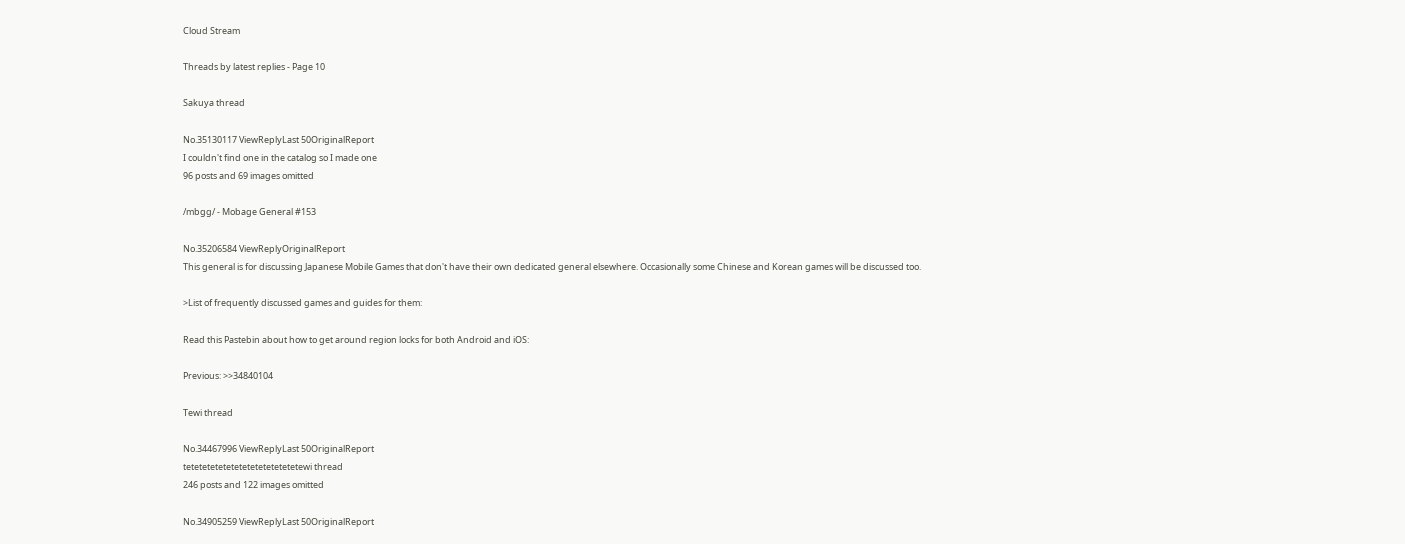Cloud Stream

Threads by latest replies - Page 10

Sakuya thread

No.35130117 ViewReplyLast 50OriginalReport
I couldn't find one in the catalog so I made one
96 posts and 69 images omitted

/mbgg/ - Mobage General #153

No.35206584 ViewReplyOriginalReport
This general is for discussing Japanese Mobile Games that don't have their own dedicated general elsewhere. Occasionally some Chinese and Korean games will be discussed too.

>List of frequently discussed games and guides for them:

Read this Pastebin about how to get around region locks for both Android and iOS:

Previous: >>34840104

Tewi thread

No.34467996 ViewReplyLast 50OriginalReport
tetetetetetetetetetetetetetetewi thread
246 posts and 122 images omitted

No.34905259 ViewReplyLast 50OriginalReport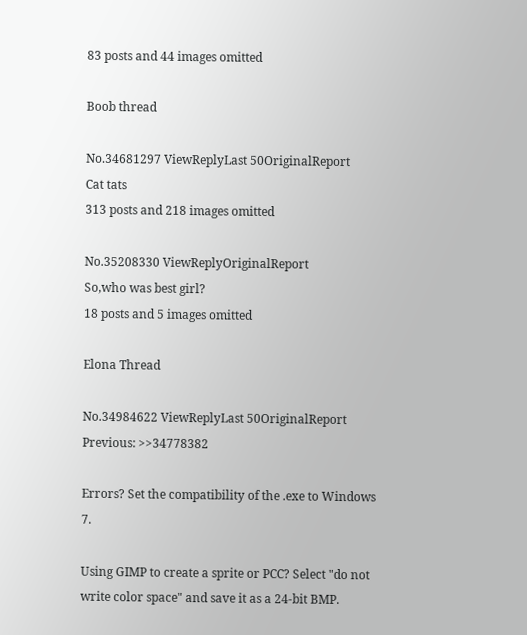83 posts and 44 images omitted

Boob thread

No.34681297 ViewReplyLast 50OriginalReport
Cat tats
313 posts and 218 images omitted

No.35208330 ViewReplyOriginalReport
So,who was best girl?
18 posts and 5 images omitted

Elona Thread

No.34984622 ViewReplyLast 50OriginalReport
Previous: >>34778382

Errors? Set the compatibility of the .exe to Windows 7.

Using GIMP to create a sprite or PCC? Select "do not write color space" and save it as a 24-bit BMP.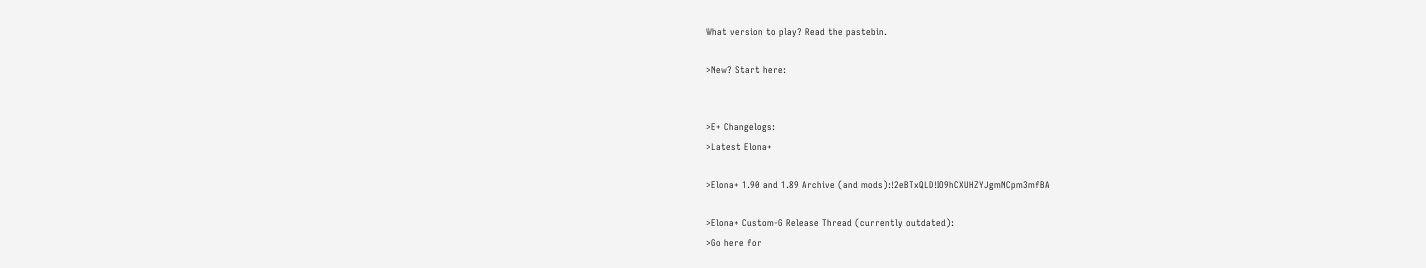What version to play? Read the pastebin.

>New? Start here:


>E+ Changelogs:
>Latest Elona+

>Elona+ 1.90 and 1.89 Archive (and mods):!2eBTxQLD!IO9hCXUHZYJgmNCpm3mfBA

>Elona+ Custom-G Release Thread (currently outdated):
>Go here for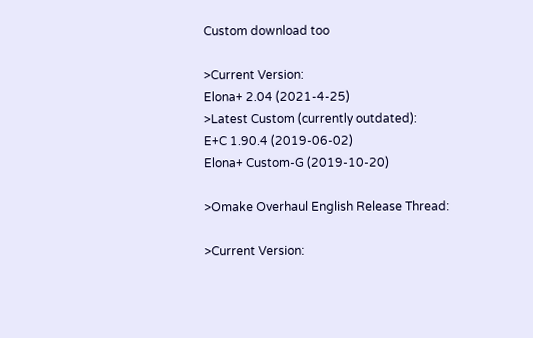Custom download too

>Current Version:
Elona+ 2.04 (2021-4-25)
>Latest Custom (currently outdated):
E+C 1.90.4 (2019-06-02)
Elona+ Custom-G (2019-10-20)

>Omake Overhaul English Release Thread:

>Current Version: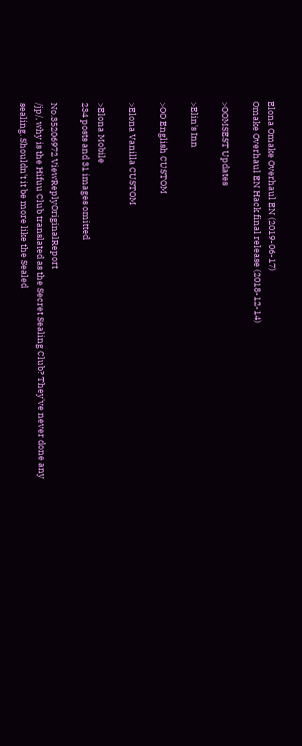Elona Omake Overhaul EN (2019-06-17)
Omake Overhaul EN Hack final release (2018-12-14)

>OOMSEST Updates

>Elin's Inn

>OO English CUSTOM

>Elona Vanilla CUSTOM

>Elona Mobile
234 posts and 31 images omitted

No.35206972 ViewReplyOriginalReport
/jp/, why is the Hifuu Club translated as the Secret Sealing Club? They've never done any sealing. Shouldn't it be more like the Sealed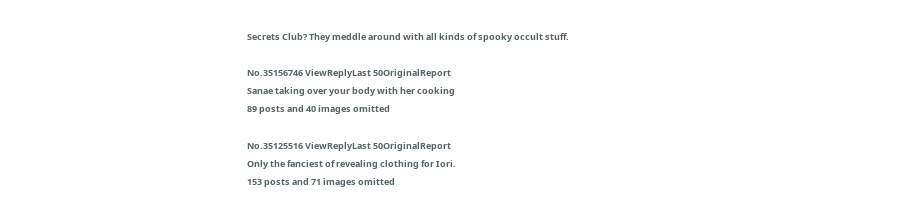Secrets Club? They meddle around with all kinds of spooky occult stuff.

No.35156746 ViewReplyLast 50OriginalReport
Sanae taking over your body with her cooking
89 posts and 40 images omitted

No.35125516 ViewReplyLast 50OriginalReport
Only the fanciest of revealing clothing for Iori.
153 posts and 71 images omitted